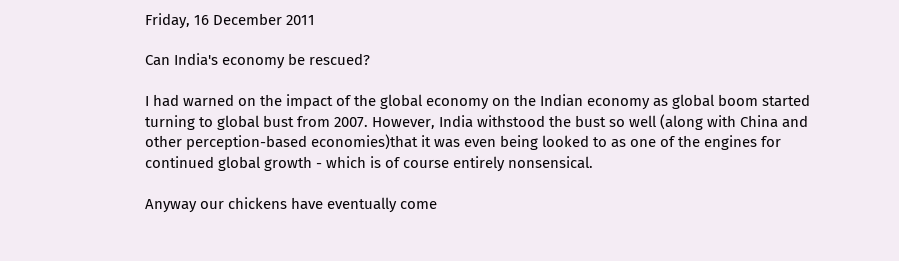Friday, 16 December 2011

Can India's economy be rescued?

I had warned on the impact of the global economy on the Indian economy as global boom started turning to global bust from 2007. However, India withstood the bust so well (along with China and other perception-based economies)that it was even being looked to as one of the engines for continued global growth - which is of course entirely nonsensical.

Anyway our chickens have eventually come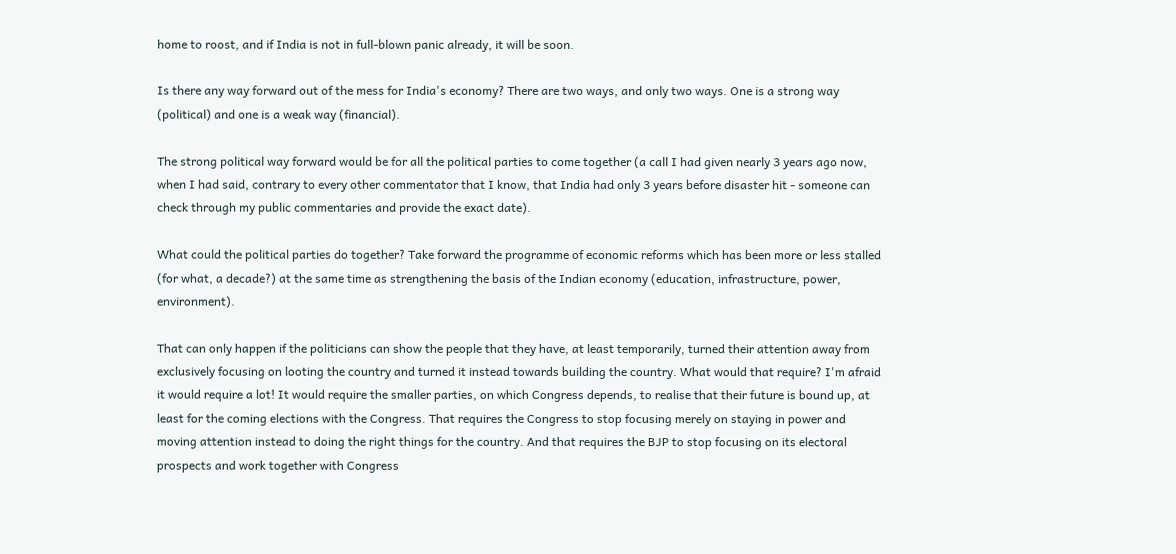home to roost, and if India is not in full-blown panic already, it will be soon.

Is there any way forward out of the mess for India's economy? There are two ways, and only two ways. One is a strong way (political) and one is a weak way (financial).

The strong political way forward would be for all the political parties to come together (a call I had given nearly 3 years ago now, when I had said, contrary to every other commentator that I know, that India had only 3 years before disaster hit - someone can check through my public commentaries and provide the exact date).

What could the political parties do together? Take forward the programme of economic reforms which has been more or less stalled (for what, a decade?) at the same time as strengthening the basis of the Indian economy (education, infrastructure, power, environment).

That can only happen if the politicians can show the people that they have, at least temporarily, turned their attention away from exclusively focusing on looting the country and turned it instead towards building the country. What would that require? I'm afraid it would require a lot! It would require the smaller parties, on which Congress depends, to realise that their future is bound up, at least for the coming elections with the Congress. That requires the Congress to stop focusing merely on staying in power and moving attention instead to doing the right things for the country. And that requires the BJP to stop focusing on its electoral prospects and work together with Congress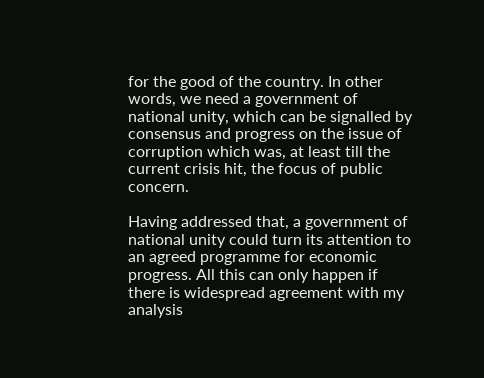for the good of the country. In other words, we need a government of national unity, which can be signalled by consensus and progress on the issue of corruption which was, at least till the current crisis hit, the focus of public concern.

Having addressed that, a government of national unity could turn its attention to an agreed programme for economic progress. All this can only happen if there is widespread agreement with my analysis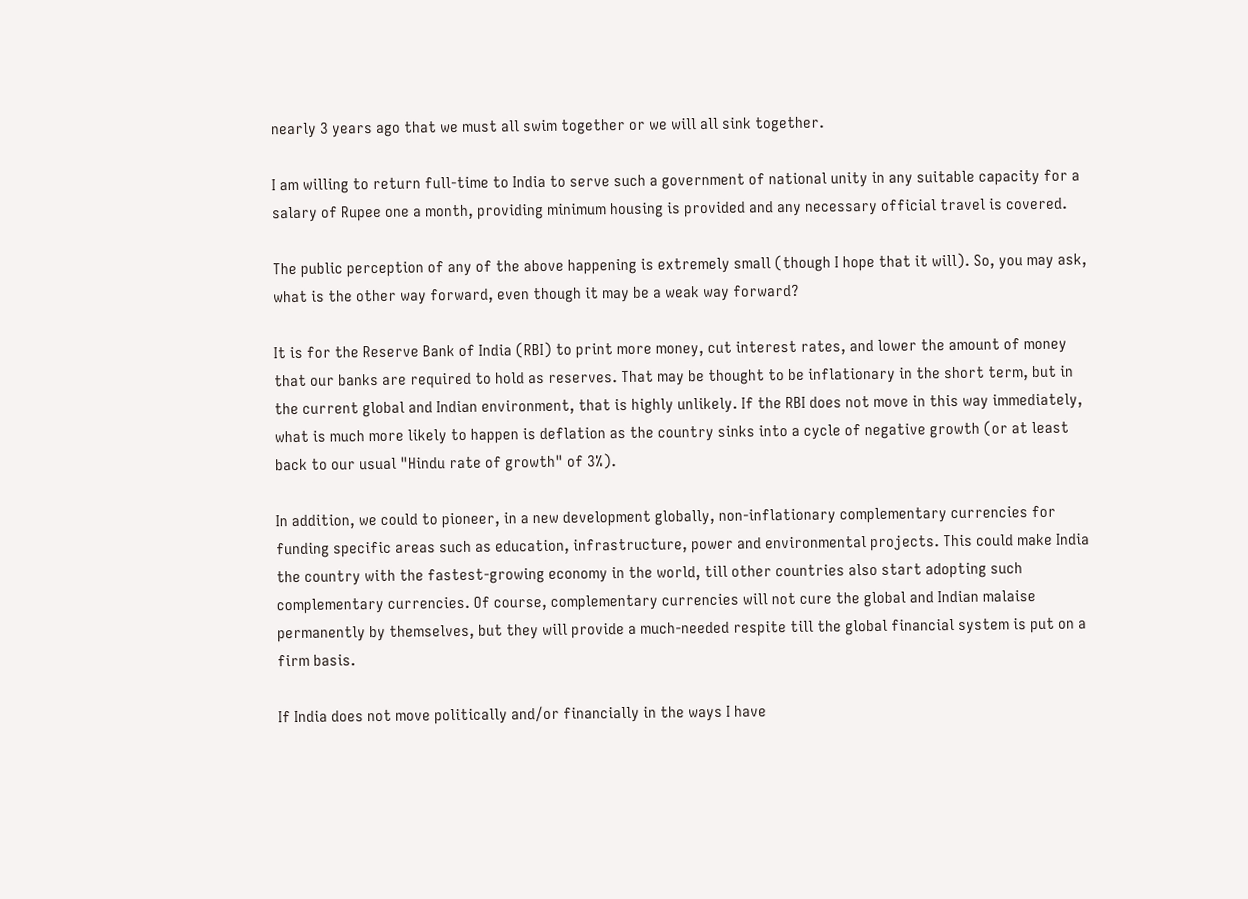nearly 3 years ago that we must all swim together or we will all sink together.

I am willing to return full-time to India to serve such a government of national unity in any suitable capacity for a salary of Rupee one a month, providing minimum housing is provided and any necessary official travel is covered.

The public perception of any of the above happening is extremely small (though I hope that it will). So, you may ask, what is the other way forward, even though it may be a weak way forward?

It is for the Reserve Bank of India (RBI) to print more money, cut interest rates, and lower the amount of money that our banks are required to hold as reserves. That may be thought to be inflationary in the short term, but in the current global and Indian environment, that is highly unlikely. If the RBI does not move in this way immediately, what is much more likely to happen is deflation as the country sinks into a cycle of negative growth (or at least back to our usual "Hindu rate of growth" of 3%).

In addition, we could to pioneer, in a new development globally, non-inflationary complementary currencies for funding specific areas such as education, infrastructure, power and environmental projects. This could make India the country with the fastest-growing economy in the world, till other countries also start adopting such complementary currencies. Of course, complementary currencies will not cure the global and Indian malaise permanently by themselves, but they will provide a much-needed respite till the global financial system is put on a firm basis.

If India does not move politically and/or financially in the ways I have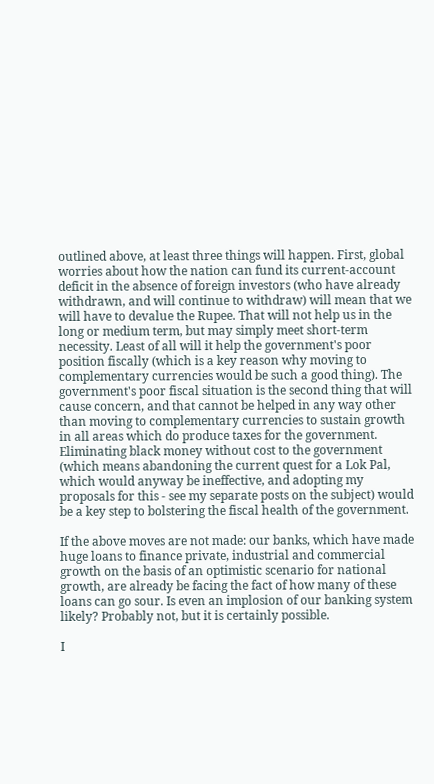outlined above, at least three things will happen. First, global worries about how the nation can fund its current-account deficit in the absence of foreign investors (who have already withdrawn, and will continue to withdraw) will mean that we will have to devalue the Rupee. That will not help us in the long or medium term, but may simply meet short-term necessity. Least of all will it help the government's poor position fiscally (which is a key reason why moving to complementary currencies would be such a good thing). The government's poor fiscal situation is the second thing that will cause concern, and that cannot be helped in any way other than moving to complementary currencies to sustain growth in all areas which do produce taxes for the government. Eliminating black money without cost to the government (which means abandoning the current quest for a Lok Pal, which would anyway be ineffective, and adopting my proposals for this - see my separate posts on the subject) would be a key step to bolstering the fiscal health of the government.

If the above moves are not made: our banks, which have made huge loans to finance private, industrial and commercial growth on the basis of an optimistic scenario for national growth, are already be facing the fact of how many of these loans can go sour. Is even an implosion of our banking system likely? Probably not, but it is certainly possible.

I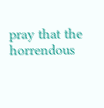pray that the horrendous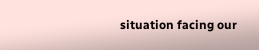situation facing our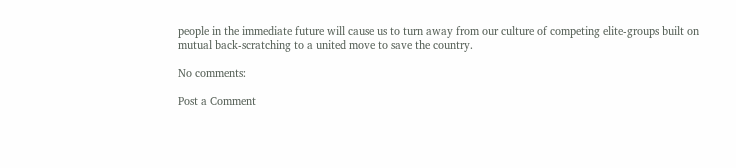people in the immediate future will cause us to turn away from our culture of competing elite-groups built on mutual back-scratching to a united move to save the country.

No comments:

Post a Comment